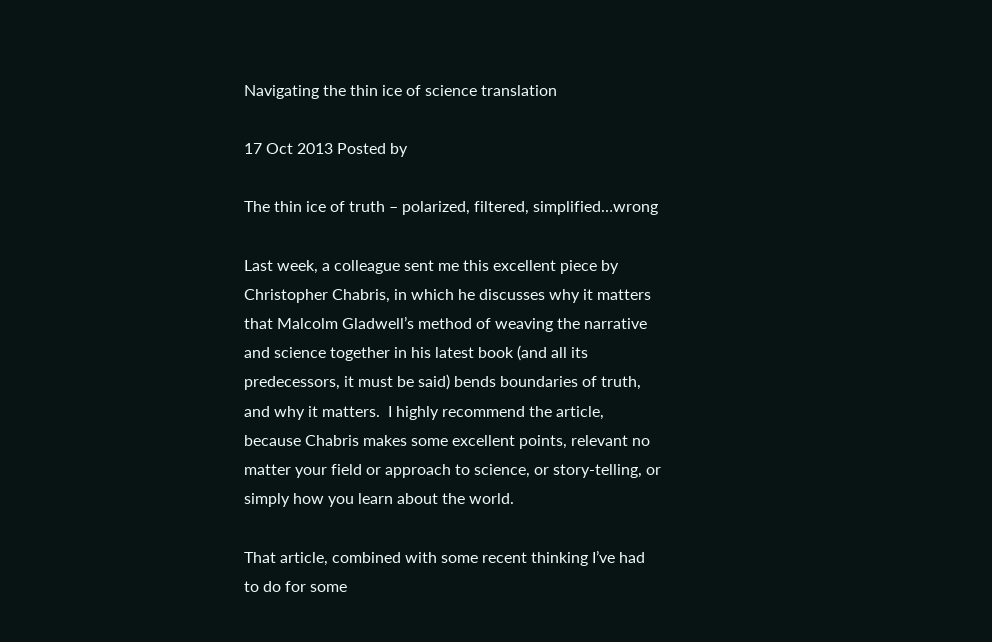Navigating the thin ice of science translation

17 Oct 2013 Posted by

The thin ice of truth – polarized, filtered, simplified…wrong

Last week, a colleague sent me this excellent piece by Christopher Chabris, in which he discusses why it matters that Malcolm Gladwell’s method of weaving the narrative and science together in his latest book (and all its predecessors, it must be said) bends boundaries of truth, and why it matters.  I highly recommend the article, because Chabris makes some excellent points, relevant no matter your field or approach to science, or story-telling, or simply how you learn about the world.

That article, combined with some recent thinking I’ve had to do for some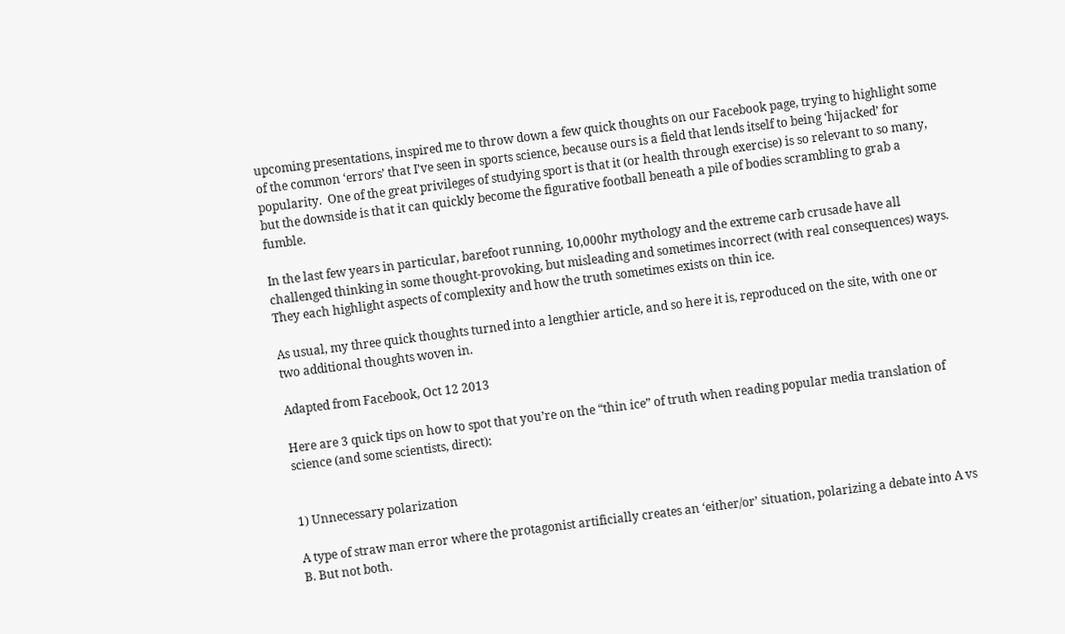upcoming presentations, inspired me to throw down a few quick thoughts on our Facebook page, trying to highlight some of the common ‘errors’ that I’ve seen in sports science, because ours is a field that lends itself to being ‘hijacked’ for popularity.  One of the great privileges of studying sport is that it (or health through exercise) is so relevant to so many, but the downside is that it can quickly become the figurative football beneath a pile of bodies scrambling to grab a fumble.

In the last few years in particular, barefoot running, 10,000hr mythology and the extreme carb crusade have all challenged thinking in some thought-provoking, but misleading and sometimes incorrect (with real consequences) ways.  They each highlight aspects of complexity and how the truth sometimes exists on thin ice.

As usual, my three quick thoughts turned into a lengthier article, and so here it is, reproduced on the site, with one or two additional thoughts woven in.

Adapted from Facebook, Oct 12 2013

Here are 3 quick tips on how to spot that you’re on the “thin ice” of truth when reading popular media translation of science (and some scientists, direct):


1) Unnecessary polarization

A type of straw man error where the protagonist artificially creates an ‘either/or’ situation, polarizing a debate into A vs B. But not both.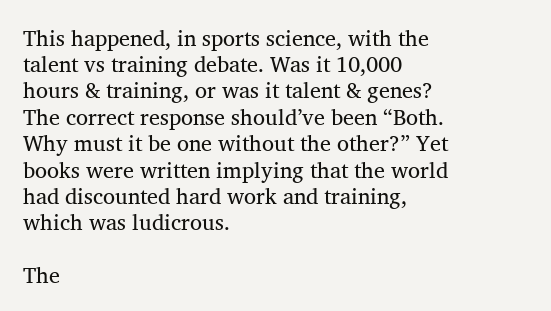This happened, in sports science, with the talent vs training debate. Was it 10,000 hours & training, or was it talent & genes? The correct response should’ve been “Both. Why must it be one without the other?” Yet books were written implying that the world had discounted hard work and training, which was ludicrous.

The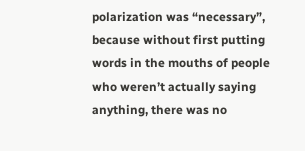polarization was “necessary”, because without first putting words in the mouths of people who weren’t actually saying anything, there was no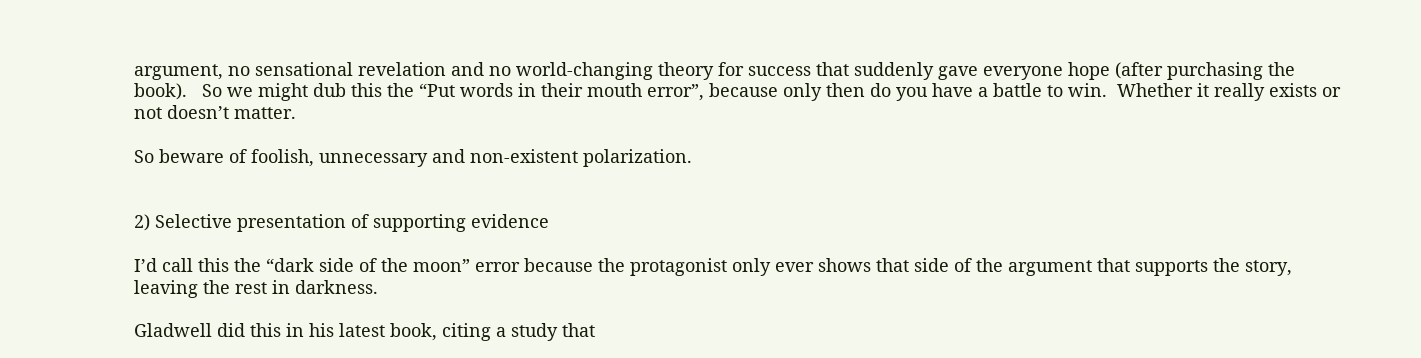argument, no sensational revelation and no world-changing theory for success that suddenly gave everyone hope (after purchasing the book).   So we might dub this the “Put words in their mouth error”, because only then do you have a battle to win.  Whether it really exists or not doesn’t matter.

So beware of foolish, unnecessary and non-existent polarization.


2) Selective presentation of supporting evidence

I’d call this the “dark side of the moon” error because the protagonist only ever shows that side of the argument that supports the story, leaving the rest in darkness.

Gladwell did this in his latest book, citing a study that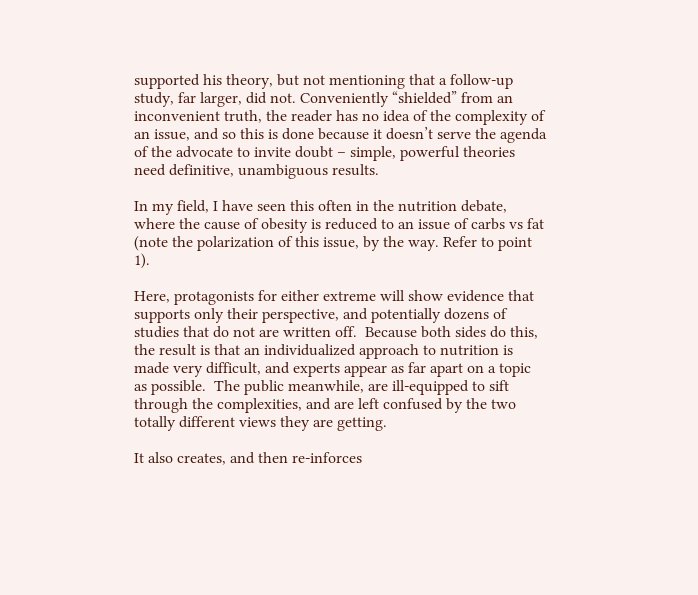supported his theory, but not mentioning that a follow-up study, far larger, did not. Conveniently “shielded” from an inconvenient truth, the reader has no idea of the complexity of an issue, and so this is done because it doesn’t serve the agenda of the advocate to invite doubt – simple, powerful theories need definitive, unambiguous results.

In my field, I have seen this often in the nutrition debate, where the cause of obesity is reduced to an issue of carbs vs fat (note the polarization of this issue, by the way. Refer to point 1).

Here, protagonists for either extreme will show evidence that supports only their perspective, and potentially dozens of studies that do not are written off.  Because both sides do this, the result is that an individualized approach to nutrition is made very difficult, and experts appear as far apart on a topic as possible.  The public meanwhile, are ill-equipped to sift through the complexities, and are left confused by the two totally different views they are getting.

It also creates, and then re-inforces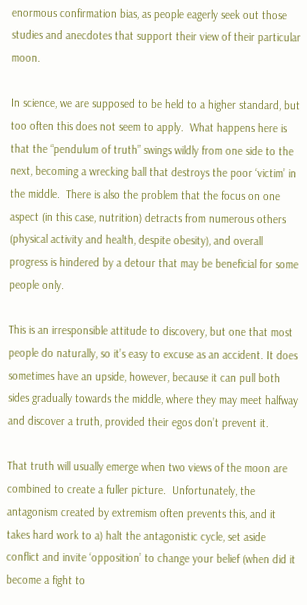enormous confirmation bias, as people eagerly seek out those studies and anecdotes that support their view of their particular moon.

In science, we are supposed to be held to a higher standard, but too often this does not seem to apply.  What happens here is that the “pendulum of truth” swings wildly from one side to the next, becoming a wrecking ball that destroys the poor ‘victim’ in the middle.  There is also the problem that the focus on one aspect (in this case, nutrition) detracts from numerous others (physical activity and health, despite obesity), and overall progress is hindered by a detour that may be beneficial for some people only.

This is an irresponsible attitude to discovery, but one that most people do naturally, so it’s easy to excuse as an accident. It does sometimes have an upside, however, because it can pull both sides gradually towards the middle, where they may meet halfway and discover a truth, provided their egos don’t prevent it.

That truth will usually emerge when two views of the moon are combined to create a fuller picture.  Unfortunately, the antagonism created by extremism often prevents this, and it takes hard work to a) halt the antagonistic cycle, set aside conflict and invite ‘opposition’ to change your belief (when did it become a fight to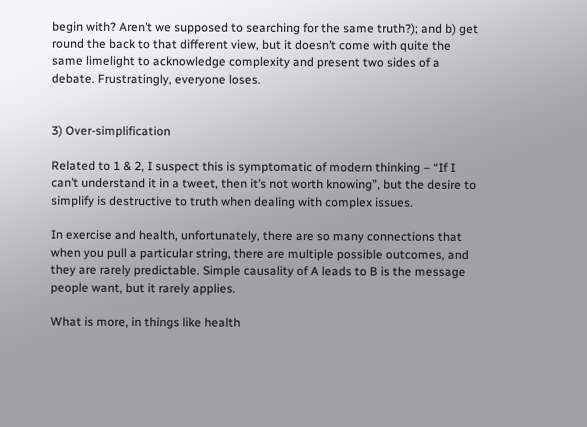begin with? Aren’t we supposed to searching for the same truth?); and b) get round the back to that different view, but it doesn’t come with quite the same limelight to acknowledge complexity and present two sides of a debate. Frustratingly, everyone loses.


3) Over-simplification

Related to 1 & 2, I suspect this is symptomatic of modern thinking – “If I can’t understand it in a tweet, then it’s not worth knowing”, but the desire to simplify is destructive to truth when dealing with complex issues.

In exercise and health, unfortunately, there are so many connections that when you pull a particular string, there are multiple possible outcomes, and they are rarely predictable. Simple causality of A leads to B is the message people want, but it rarely applies.

What is more, in things like health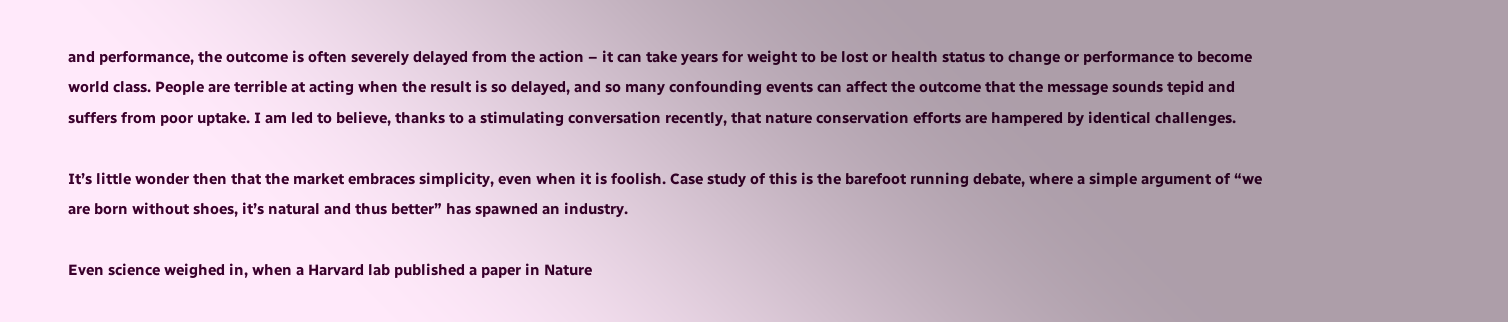and performance, the outcome is often severely delayed from the action – it can take years for weight to be lost or health status to change or performance to become world class. People are terrible at acting when the result is so delayed, and so many confounding events can affect the outcome that the message sounds tepid and suffers from poor uptake. I am led to believe, thanks to a stimulating conversation recently, that nature conservation efforts are hampered by identical challenges.

It’s little wonder then that the market embraces simplicity, even when it is foolish. Case study of this is the barefoot running debate, where a simple argument of “we are born without shoes, it’s natural and thus better” has spawned an industry.

Even science weighed in, when a Harvard lab published a paper in Nature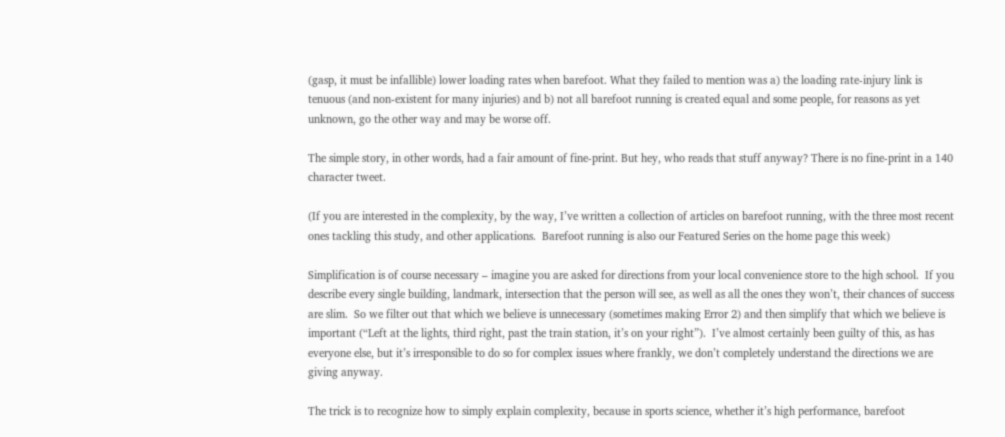(gasp, it must be infallible) lower loading rates when barefoot. What they failed to mention was a) the loading rate-injury link is tenuous (and non-existent for many injuries) and b) not all barefoot running is created equal and some people, for reasons as yet unknown, go the other way and may be worse off.

The simple story, in other words, had a fair amount of fine-print. But hey, who reads that stuff anyway? There is no fine-print in a 140 character tweet.

(If you are interested in the complexity, by the way, I’ve written a collection of articles on barefoot running, with the three most recent ones tackling this study, and other applications.  Barefoot running is also our Featured Series on the home page this week)

Simplification is of course necessary – imagine you are asked for directions from your local convenience store to the high school.  If you describe every single building, landmark, intersection that the person will see, as well as all the ones they won’t, their chances of success are slim.  So we filter out that which we believe is unnecessary (sometimes making Error 2) and then simplify that which we believe is important (“Left at the lights, third right, past the train station, it’s on your right”).  I’ve almost certainly been guilty of this, as has everyone else, but it’s irresponsible to do so for complex issues where frankly, we don’t completely understand the directions we are giving anyway.

The trick is to recognize how to simply explain complexity, because in sports science, whether it’s high performance, barefoot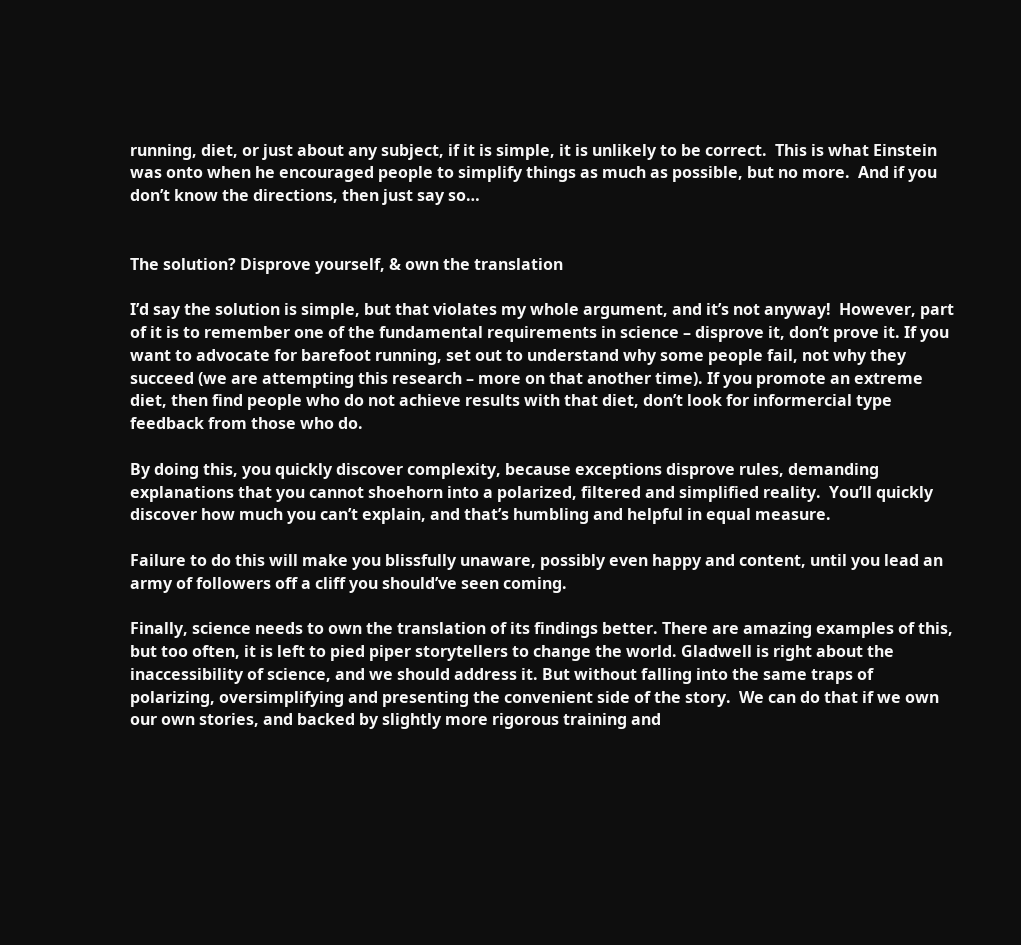running, diet, or just about any subject, if it is simple, it is unlikely to be correct.  This is what Einstein was onto when he encouraged people to simplify things as much as possible, but no more.  And if you don’t know the directions, then just say so…


The solution? Disprove yourself, & own the translation

I’d say the solution is simple, but that violates my whole argument, and it’s not anyway!  However, part of it is to remember one of the fundamental requirements in science – disprove it, don’t prove it. If you want to advocate for barefoot running, set out to understand why some people fail, not why they succeed (we are attempting this research – more on that another time). If you promote an extreme diet, then find people who do not achieve results with that diet, don’t look for informercial type feedback from those who do.

By doing this, you quickly discover complexity, because exceptions disprove rules, demanding explanations that you cannot shoehorn into a polarized, filtered and simplified reality.  You’ll quickly discover how much you can’t explain, and that’s humbling and helpful in equal measure.

Failure to do this will make you blissfully unaware, possibly even happy and content, until you lead an army of followers off a cliff you should’ve seen coming.

Finally, science needs to own the translation of its findings better. There are amazing examples of this, but too often, it is left to pied piper storytellers to change the world. Gladwell is right about the inaccessibility of science, and we should address it. But without falling into the same traps of polarizing, oversimplifying and presenting the convenient side of the story.  We can do that if we own our own stories, and backed by slightly more rigorous training and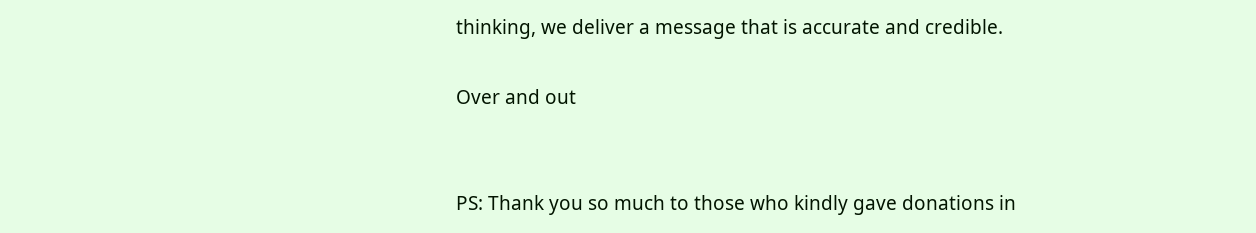thinking, we deliver a message that is accurate and credible.

Over and out


PS: Thank you so much to those who kindly gave donations in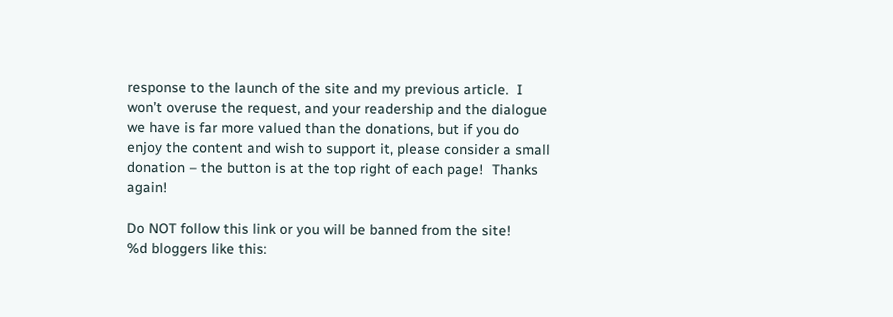response to the launch of the site and my previous article.  I won’t overuse the request, and your readership and the dialogue we have is far more valued than the donations, but if you do enjoy the content and wish to support it, please consider a small donation – the button is at the top right of each page!  Thanks again!

Do NOT follow this link or you will be banned from the site!
%d bloggers like this: